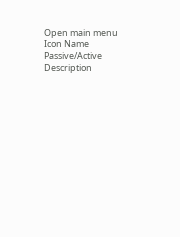Open main menu
Icon Name Passive/Active Description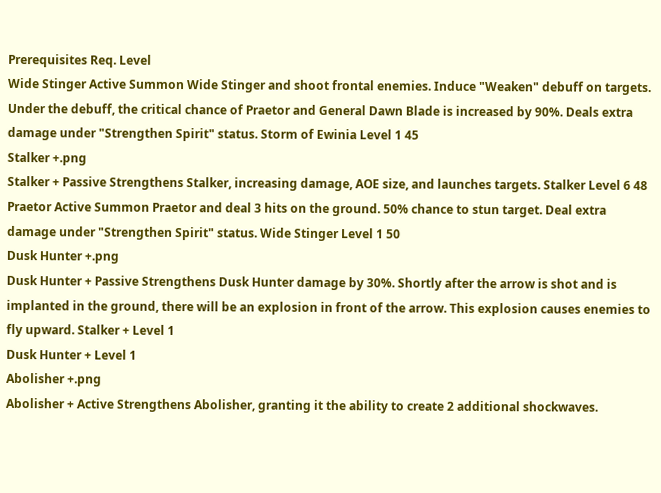Prerequisites Req. Level
Wide Stinger Active Summon Wide Stinger and shoot frontal enemies. Induce "Weaken" debuff on targets. Under the debuff, the critical chance of Praetor and General Dawn Blade is increased by 90%. Deals extra damage under "Strengthen Spirit" status. Storm of Ewinia Level 1 45
Stalker +.png
Stalker + Passive Strengthens Stalker, increasing damage, AOE size, and launches targets. Stalker Level 6 48
Praetor Active Summon Praetor and deal 3 hits on the ground. 50% chance to stun target. Deal extra damage under "Strengthen Spirit" status. Wide Stinger Level 1 50
Dusk Hunter +.png
Dusk Hunter + Passive Strengthens Dusk Hunter damage by 30%. Shortly after the arrow is shot and is implanted in the ground, there will be an explosion in front of the arrow. This explosion causes enemies to fly upward. Stalker + Level 1
Dusk Hunter + Level 1
Abolisher +.png
Abolisher + Active Strengthens Abolisher, granting it the ability to create 2 additional shockwaves.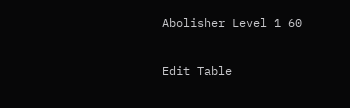Abolisher Level 1 60

Edit Table